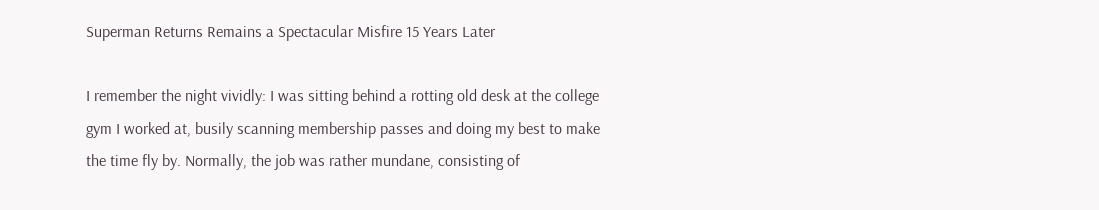Superman Returns Remains a Spectacular Misfire 15 Years Later

I remember the night vividly: I was sitting behind a rotting old desk at the college gym I worked at, busily scanning membership passes and doing my best to make the time fly by. Normally, the job was rather mundane, consisting of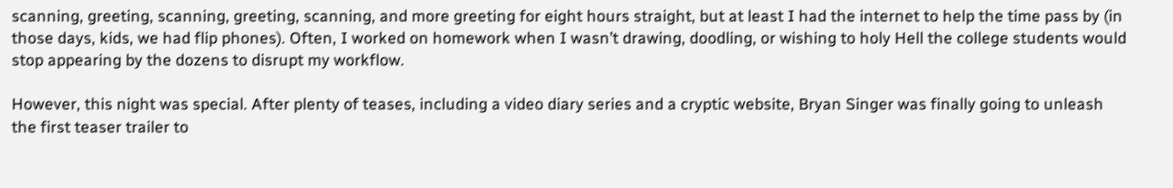scanning, greeting, scanning, greeting, scanning, and more greeting for eight hours straight, but at least I had the internet to help the time pass by (in those days, kids, we had flip phones). Often, I worked on homework when I wasn’t drawing, doodling, or wishing to holy Hell the college students would stop appearing by the dozens to disrupt my workflow.

However, this night was special. After plenty of teases, including a video diary series and a cryptic website, Bryan Singer was finally going to unleash the first teaser trailer to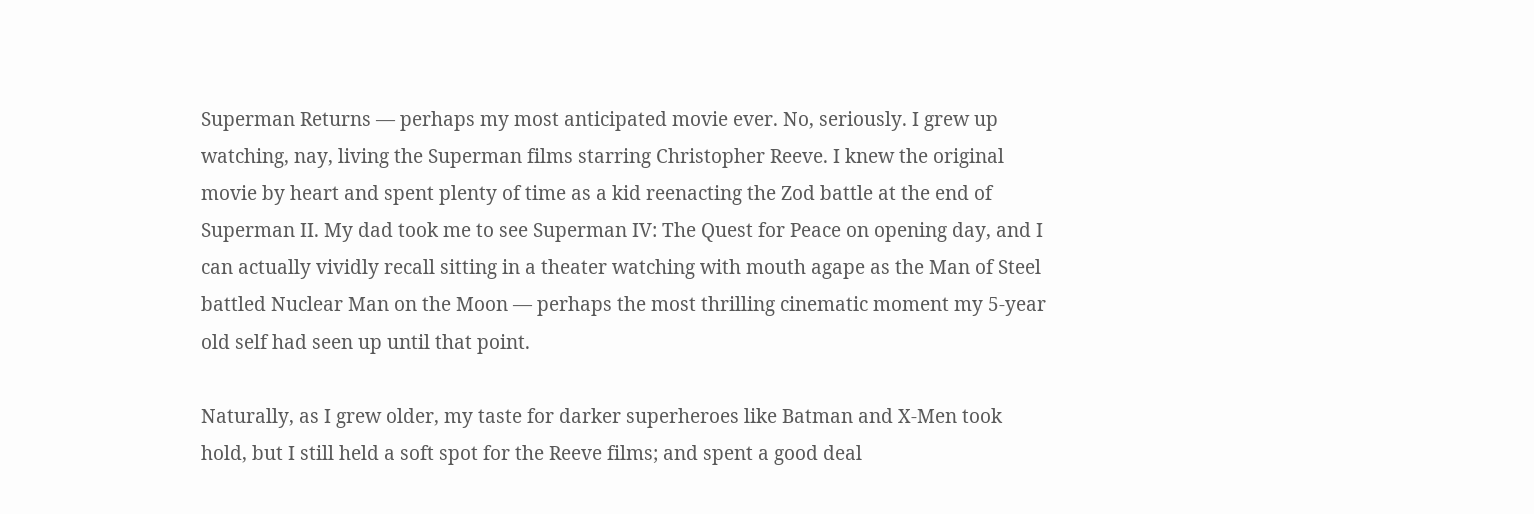Superman Returns — perhaps my most anticipated movie ever. No, seriously. I grew up watching, nay, living the Superman films starring Christopher Reeve. I knew the original movie by heart and spent plenty of time as a kid reenacting the Zod battle at the end of Superman II. My dad took me to see Superman IV: The Quest for Peace on opening day, and I can actually vividly recall sitting in a theater watching with mouth agape as the Man of Steel battled Nuclear Man on the Moon — perhaps the most thrilling cinematic moment my 5-year old self had seen up until that point.

Naturally, as I grew older, my taste for darker superheroes like Batman and X-Men took hold, but I still held a soft spot for the Reeve films; and spent a good deal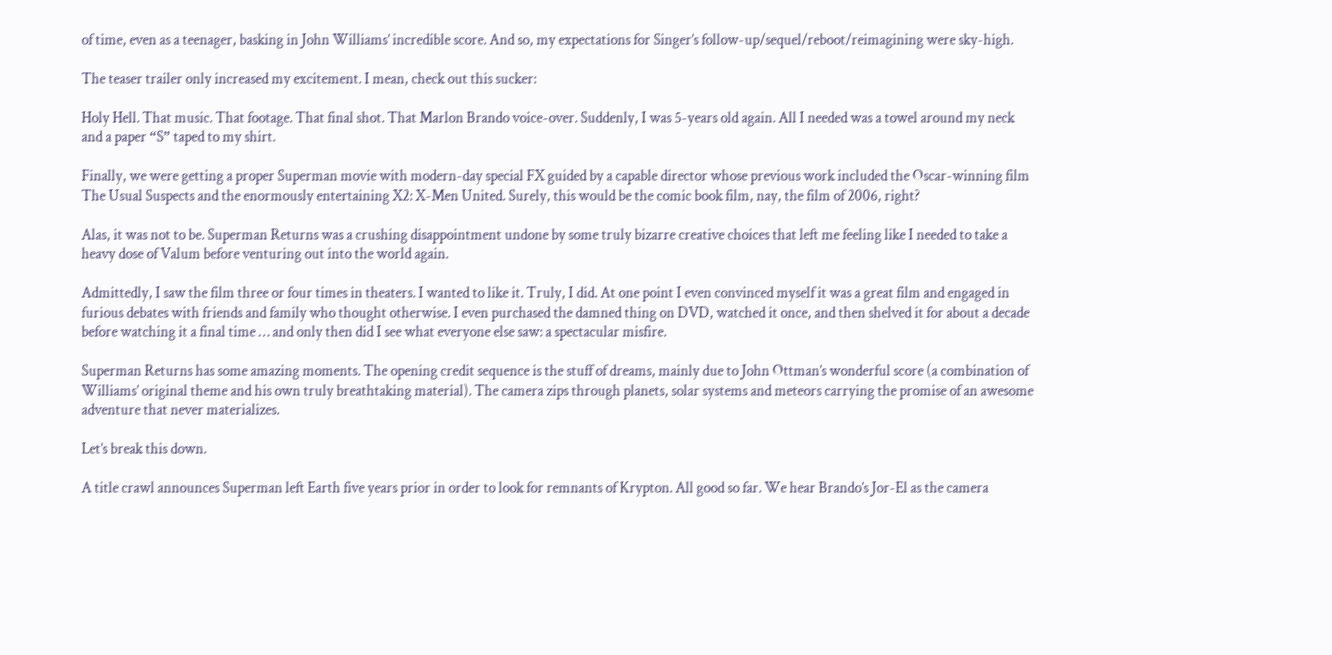of time, even as a teenager, basking in John Williams’ incredible score. And so, my expectations for Singer’s follow-up/sequel/reboot/reimagining were sky-high.

The teaser trailer only increased my excitement. I mean, check out this sucker:

Holy Hell. That music. That footage. That final shot. That Marlon Brando voice-over. Suddenly, I was 5-years old again. All I needed was a towel around my neck and a paper “S” taped to my shirt.

Finally, we were getting a proper Superman movie with modern-day special FX guided by a capable director whose previous work included the Oscar-winning film The Usual Suspects and the enormously entertaining X2: X-Men United. Surely, this would be the comic book film, nay, the film of 2006, right?

Alas, it was not to be. Superman Returns was a crushing disappointment undone by some truly bizarre creative choices that left me feeling like I needed to take a heavy dose of Valum before venturing out into the world again.

Admittedly, I saw the film three or four times in theaters. I wanted to like it. Truly, I did. At one point I even convinced myself it was a great film and engaged in furious debates with friends and family who thought otherwise. I even purchased the damned thing on DVD, watched it once, and then shelved it for about a decade before watching it a final time … and only then did I see what everyone else saw: a spectacular misfire.

Superman Returns has some amazing moments. The opening credit sequence is the stuff of dreams, mainly due to John Ottman’s wonderful score (a combination of Williams’ original theme and his own truly breathtaking material). The camera zips through planets, solar systems and meteors carrying the promise of an awesome adventure that never materializes.

Let’s break this down.

A title crawl announces Superman left Earth five years prior in order to look for remnants of Krypton. All good so far. We hear Brando’s Jor-El as the camera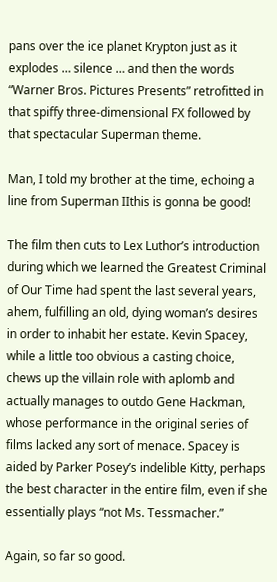pans over the ice planet Krypton just as it explodes … silence … and then the words “Warner Bros. Pictures Presents” retrofitted in that spiffy three-dimensional FX followed by that spectacular Superman theme.

Man, I told my brother at the time, echoing a line from Superman IIthis is gonna be good!

The film then cuts to Lex Luthor’s introduction during which we learned the Greatest Criminal of Our Time had spent the last several years, ahem, fulfilling an old, dying woman’s desires in order to inhabit her estate. Kevin Spacey, while a little too obvious a casting choice, chews up the villain role with aplomb and actually manages to outdo Gene Hackman, whose performance in the original series of films lacked any sort of menace. Spacey is aided by Parker Posey’s indelible Kitty, perhaps the best character in the entire film, even if she essentially plays “not Ms. Tessmacher.”

Again, so far so good.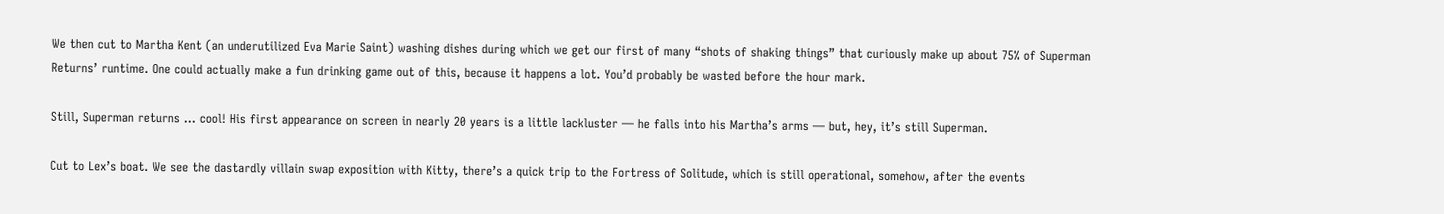We then cut to Martha Kent (an underutilized Eva Marie Saint) washing dishes during which we get our first of many “shots of shaking things” that curiously make up about 75% of Superman Returns’ runtime. One could actually make a fun drinking game out of this, because it happens a lot. You’d probably be wasted before the hour mark.

Still, Superman returns … cool! His first appearance on screen in nearly 20 years is a little lackluster — he falls into his Martha’s arms — but, hey, it’s still Superman.

Cut to Lex’s boat. We see the dastardly villain swap exposition with Kitty, there’s a quick trip to the Fortress of Solitude, which is still operational, somehow, after the events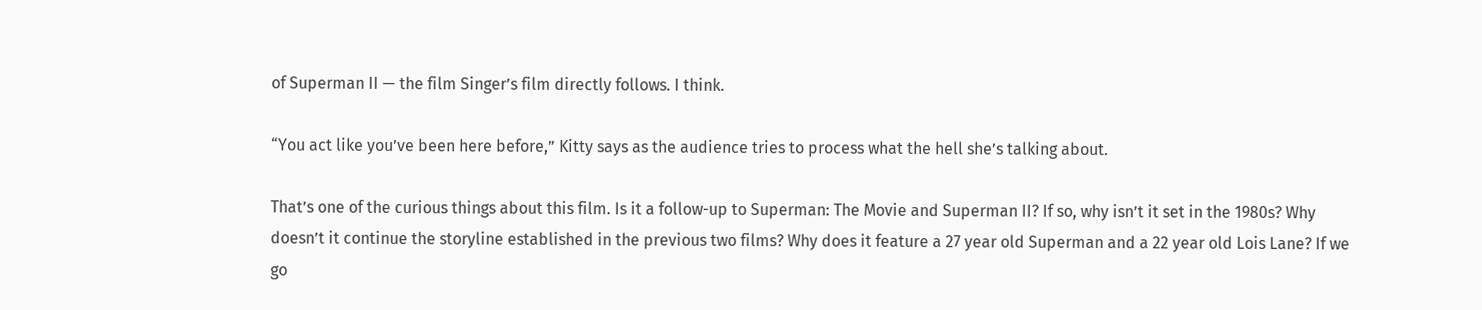of Superman II — the film Singer’s film directly follows. I think.

“You act like you’ve been here before,” Kitty says as the audience tries to process what the hell she’s talking about.

That’s one of the curious things about this film. Is it a follow-up to Superman: The Movie and Superman II? If so, why isn’t it set in the 1980s? Why doesn’t it continue the storyline established in the previous two films? Why does it feature a 27 year old Superman and a 22 year old Lois Lane? If we go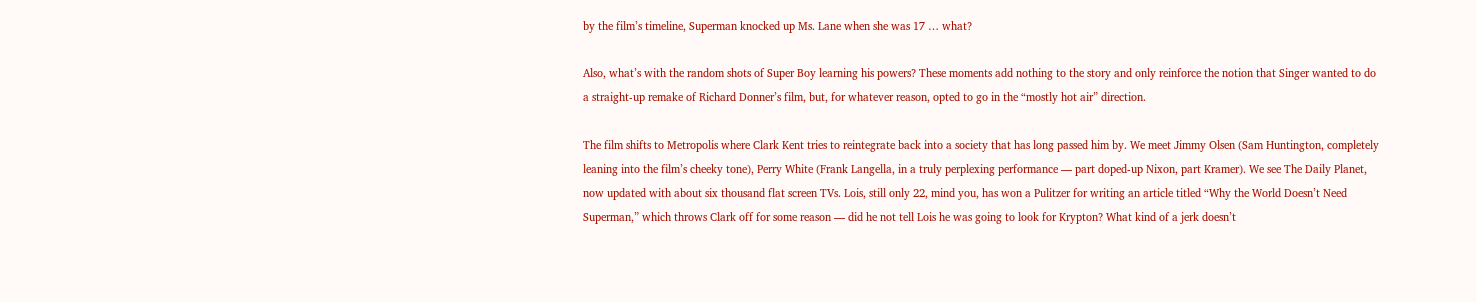by the film’s timeline, Superman knocked up Ms. Lane when she was 17 … what?

Also, what’s with the random shots of Super Boy learning his powers? These moments add nothing to the story and only reinforce the notion that Singer wanted to do a straight-up remake of Richard Donner’s film, but, for whatever reason, opted to go in the “mostly hot air” direction.

The film shifts to Metropolis where Clark Kent tries to reintegrate back into a society that has long passed him by. We meet Jimmy Olsen (Sam Huntington, completely leaning into the film’s cheeky tone), Perry White (Frank Langella, in a truly perplexing performance — part doped-up Nixon, part Kramer). We see The Daily Planet, now updated with about six thousand flat screen TVs. Lois, still only 22, mind you, has won a Pulitzer for writing an article titled “Why the World Doesn’t Need Superman,” which throws Clark off for some reason — did he not tell Lois he was going to look for Krypton? What kind of a jerk doesn’t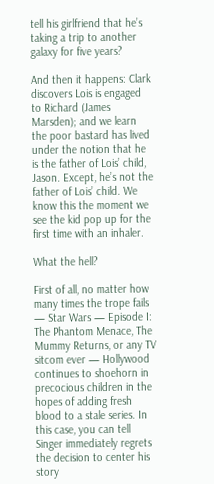tell his girlfriend that he’s taking a trip to another galaxy for five years?

And then it happens: Clark discovers Lois is engaged to Richard (James Marsden); and we learn the poor bastard has lived under the notion that he is the father of Lois’ child, Jason. Except, he’s not the father of Lois’ child. We know this the moment we see the kid pop up for the first time with an inhaler.

What the hell?

First of all, no matter how many times the trope fails — Star Wars — Episode I: The Phantom Menace, The Mummy Returns, or any TV sitcom ever — Hollywood continues to shoehorn in precocious children in the hopes of adding fresh blood to a stale series. In this case, you can tell Singer immediately regrets the decision to center his story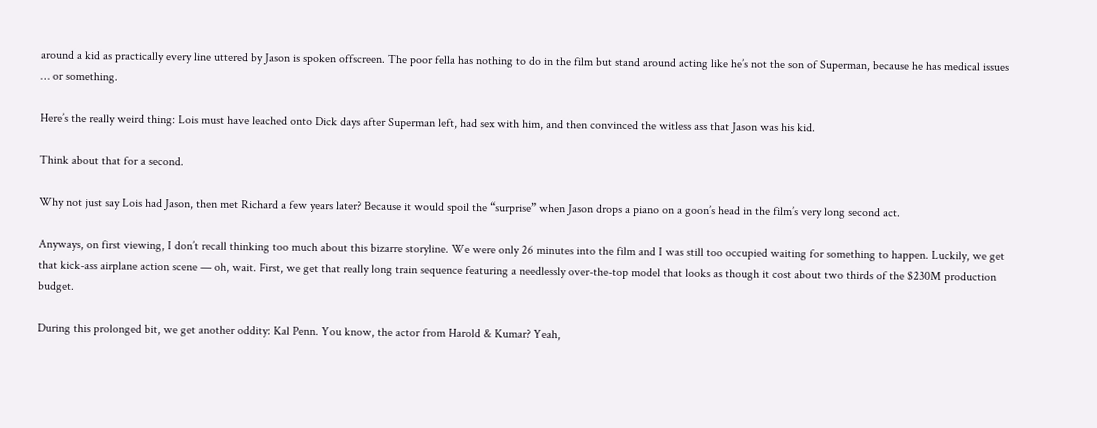around a kid as practically every line uttered by Jason is spoken offscreen. The poor fella has nothing to do in the film but stand around acting like he’s not the son of Superman, because he has medical issues … or something.

Here’s the really weird thing: Lois must have leached onto Dick days after Superman left, had sex with him, and then convinced the witless ass that Jason was his kid.

Think about that for a second.

Why not just say Lois had Jason, then met Richard a few years later? Because it would spoil the “surprise” when Jason drops a piano on a goon’s head in the film’s very long second act.

Anyways, on first viewing, I don’t recall thinking too much about this bizarre storyline. We were only 26 minutes into the film and I was still too occupied waiting for something to happen. Luckily, we get that kick-ass airplane action scene — oh, wait. First, we get that really long train sequence featuring a needlessly over-the-top model that looks as though it cost about two thirds of the $230M production budget.

During this prolonged bit, we get another oddity: Kal Penn. You know, the actor from Harold & Kumar? Yeah,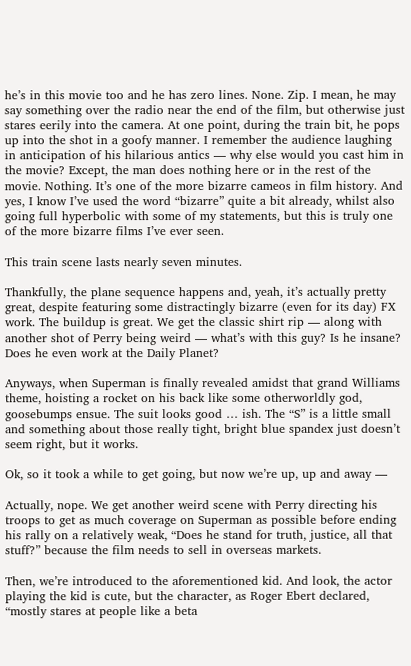he’s in this movie too and he has zero lines. None. Zip. I mean, he may say something over the radio near the end of the film, but otherwise just stares eerily into the camera. At one point, during the train bit, he pops up into the shot in a goofy manner. I remember the audience laughing in anticipation of his hilarious antics — why else would you cast him in the movie? Except, the man does nothing here or in the rest of the movie. Nothing. It’s one of the more bizarre cameos in film history. And yes, I know I’ve used the word “bizarre” quite a bit already, whilst also going full hyperbolic with some of my statements, but this is truly one of the more bizarre films I’ve ever seen.

This train scene lasts nearly seven minutes.

Thankfully, the plane sequence happens and, yeah, it’s actually pretty great, despite featuring some distractingly bizarre (even for its day) FX work. The buildup is great. We get the classic shirt rip — along with another shot of Perry being weird — what’s with this guy? Is he insane? Does he even work at the Daily Planet?

Anyways, when Superman is finally revealed amidst that grand Williams theme, hoisting a rocket on his back like some otherworldly god, goosebumps ensue. The suit looks good … ish. The “S” is a little small and something about those really tight, bright blue spandex just doesn’t seem right, but it works.

Ok, so it took a while to get going, but now we’re up, up and away —

Actually, nope. We get another weird scene with Perry directing his troops to get as much coverage on Superman as possible before ending his rally on a relatively weak, “Does he stand for truth, justice, all that stuff?” because the film needs to sell in overseas markets.

Then, we’re introduced to the aforementioned kid. And look, the actor playing the kid is cute, but the character, as Roger Ebert declared, “mostly stares at people like a beta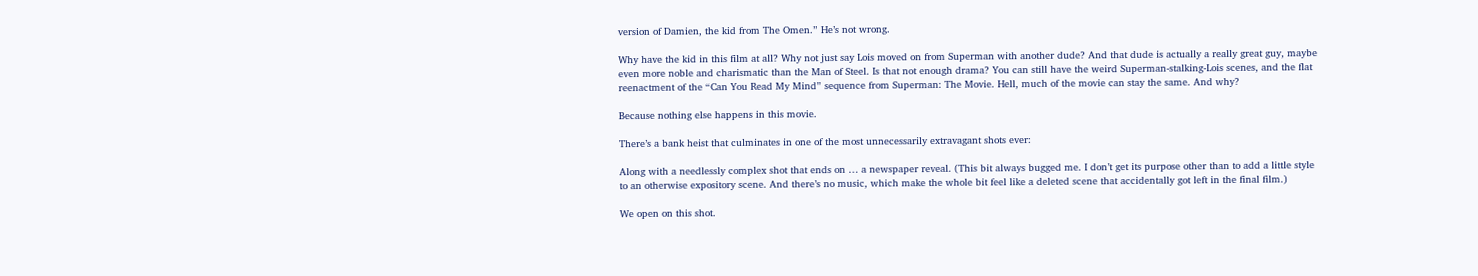version of Damien, the kid from The Omen.” He’s not wrong.

Why have the kid in this film at all? Why not just say Lois moved on from Superman with another dude? And that dude is actually a really great guy, maybe even more noble and charismatic than the Man of Steel. Is that not enough drama? You can still have the weird Superman-stalking-Lois scenes, and the flat reenactment of the “Can You Read My Mind” sequence from Superman: The Movie. Hell, much of the movie can stay the same. And why?

Because nothing else happens in this movie.

There’s a bank heist that culminates in one of the most unnecessarily extravagant shots ever:

Along with a needlessly complex shot that ends on … a newspaper reveal. (This bit always bugged me. I don’t get its purpose other than to add a little style to an otherwise expository scene. And there’s no music, which make the whole bit feel like a deleted scene that accidentally got left in the final film.)

We open on this shot.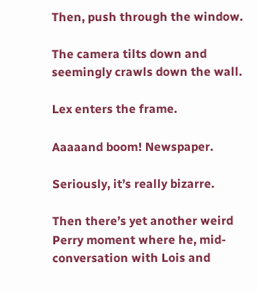Then, push through the window.

The camera tilts down and seemingly crawls down the wall.

Lex enters the frame.

Aaaaand boom! Newspaper.

Seriously, it’s really bizarre.

Then there’s yet another weird Perry moment where he, mid-conversation with Lois and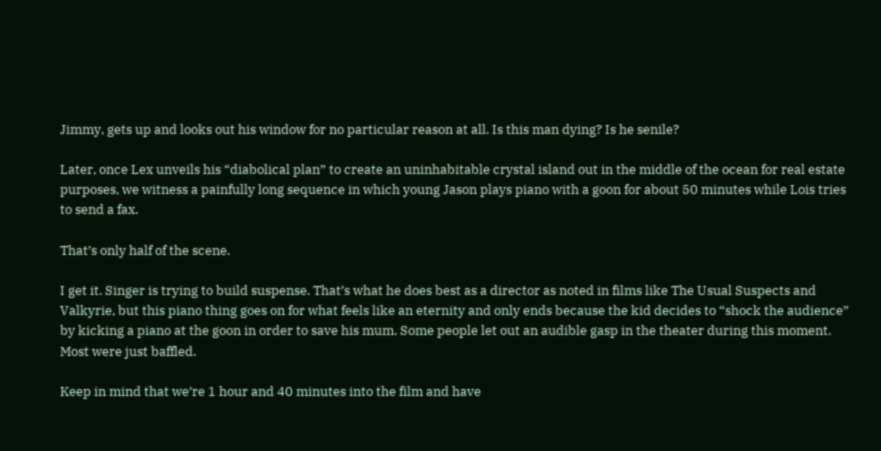Jimmy, gets up and looks out his window for no particular reason at all. Is this man dying? Is he senile?

Later, once Lex unveils his “diabolical plan” to create an uninhabitable crystal island out in the middle of the ocean for real estate purposes, we witness a painfully long sequence in which young Jason plays piano with a goon for about 50 minutes while Lois tries to send a fax.

That’s only half of the scene.

I get it. Singer is trying to build suspense. That’s what he does best as a director as noted in films like The Usual Suspects and Valkyrie, but this piano thing goes on for what feels like an eternity and only ends because the kid decides to “shock the audience” by kicking a piano at the goon in order to save his mum. Some people let out an audible gasp in the theater during this moment. Most were just baffled.

Keep in mind that we’re 1 hour and 40 minutes into the film and have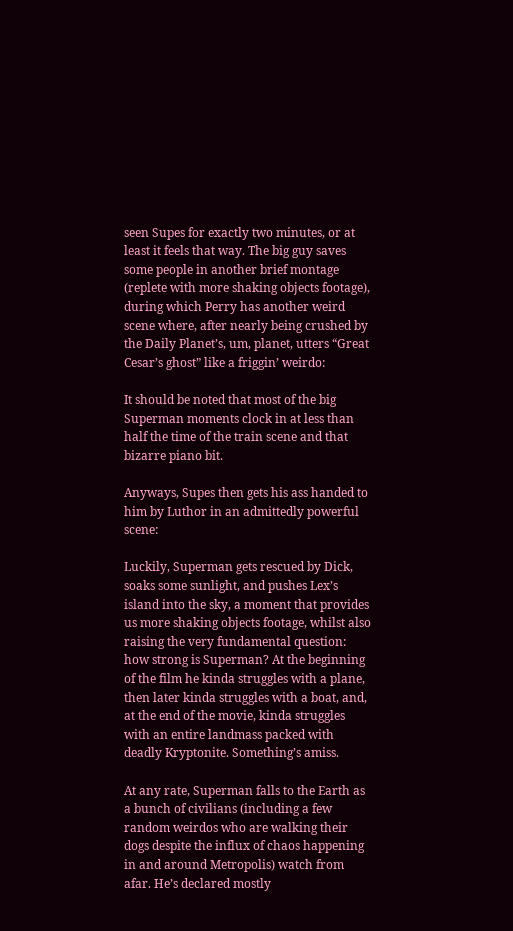seen Supes for exactly two minutes, or at least it feels that way. The big guy saves some people in another brief montage (replete with more shaking objects footage), during which Perry has another weird scene where, after nearly being crushed by the Daily Planet’s, um, planet, utters “Great Cesar’s ghost” like a friggin’ weirdo:

It should be noted that most of the big Superman moments clock in at less than half the time of the train scene and that bizarre piano bit.

Anyways, Supes then gets his ass handed to him by Luthor in an admittedly powerful scene:

Luckily, Superman gets rescued by Dick, soaks some sunlight, and pushes Lex’s island into the sky, a moment that provides us more shaking objects footage, whilst also raising the very fundamental question: how strong is Superman? At the beginning of the film he kinda struggles with a plane, then later kinda struggles with a boat, and, at the end of the movie, kinda struggles with an entire landmass packed with deadly Kryptonite. Something’s amiss.

At any rate, Superman falls to the Earth as a bunch of civilians (including a few random weirdos who are walking their dogs despite the influx of chaos happening in and around Metropolis) watch from afar. He’s declared mostly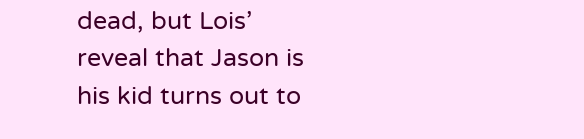dead, but Lois’ reveal that Jason is his kid turns out to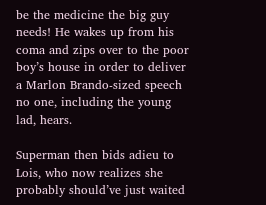be the medicine the big guy needs! He wakes up from his coma and zips over to the poor boy’s house in order to deliver a Marlon Brando-sized speech no one, including the young lad, hears.

Superman then bids adieu to Lois, who now realizes she probably should’ve just waited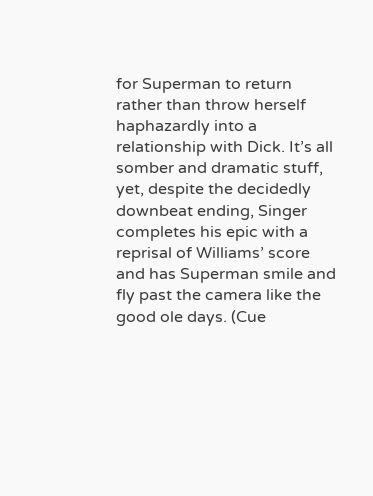for Superman to return rather than throw herself haphazardly into a relationship with Dick. It’s all somber and dramatic stuff, yet, despite the decidedly downbeat ending, Singer completes his epic with a reprisal of Williams’ score and has Superman smile and fly past the camera like the good ole days. (Cue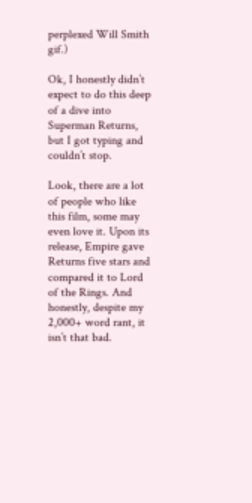perplexed Will Smith gif.)

Ok, I honestly didn’t expect to do this deep of a dive into Superman Returns, but I got typing and couldn’t stop.

Look, there are a lot of people who like this film, some may even love it. Upon its release, Empire gave Returns five stars and compared it to Lord of the Rings. And honestly, despite my 2,000+ word rant, it isn’t that bad.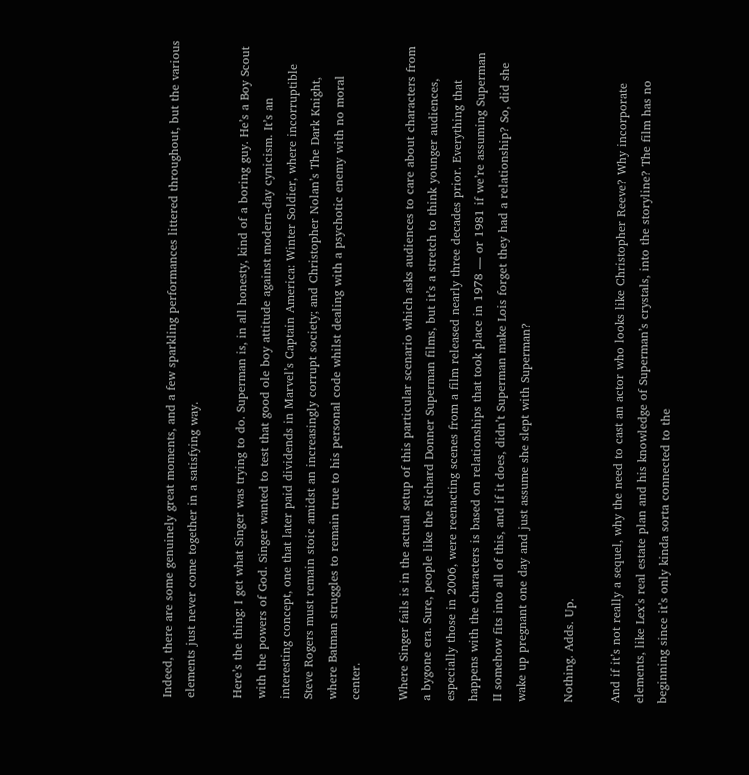Indeed, there are some genuinely great moments, and a few sparkling performances littered throughout, but the various elements just never come together in a satisfying way.

Here’s the thing: I get what Singer was trying to do. Superman is, in all honesty, kind of a boring guy. He’s a Boy Scout with the powers of God. Singer wanted to test that good ole boy attitude against modern-day cynicism. It’s an interesting concept, one that later paid dividends in Marvel’s Captain America: Winter Soldier, where incorruptible Steve Rogers must remain stoic amidst an increasingly corrupt society; and Christopher Nolan’s The Dark Knight, where Batman struggles to remain true to his personal code whilst dealing with a psychotic enemy with no moral center.

Where Singer fails is in the actual setup of this particular scenario which asks audiences to care about characters from a bygone era. Sure, people like the Richard Donner Superman films, but it’s a stretch to think younger audiences, especially those in 2006, were reenacting scenes from a film released nearly three decades prior. Everything that happens with the characters is based on relationships that took place in 1978 — or 1981 if we’re assuming Superman II somehow fits into all of this, and if it does, didn’t Superman make Lois forget they had a relationship? So, did she wake up pregnant one day and just assume she slept with Superman?

Nothing. Adds. Up.

And if it’s not really a sequel, why the need to cast an actor who looks like Christopher Reeve? Why incorporate elements, like Lex’s real estate plan and his knowledge of Superman’s crystals, into the storyline? The film has no beginning since it’s only kinda sorta connected to the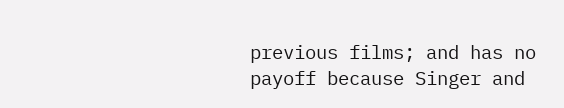previous films; and has no payoff because Singer and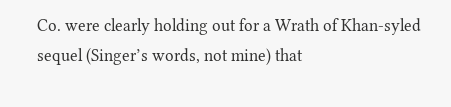Co. were clearly holding out for a Wrath of Khan-syled sequel (Singer’s words, not mine) that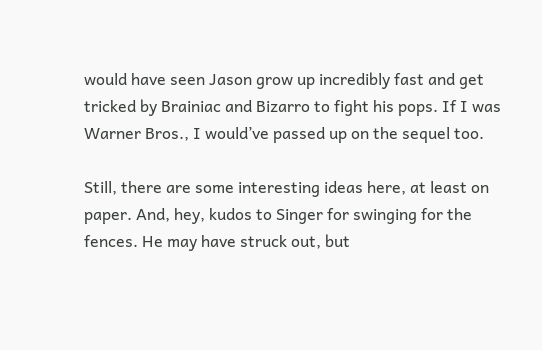would have seen Jason grow up incredibly fast and get tricked by Brainiac and Bizarro to fight his pops. If I was Warner Bros., I would’ve passed up on the sequel too.

Still, there are some interesting ideas here, at least on paper. And, hey, kudos to Singer for swinging for the fences. He may have struck out, but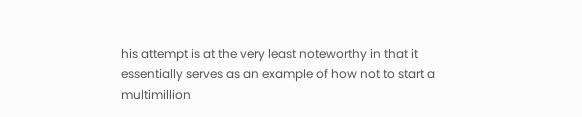his attempt is at the very least noteworthy in that it essentially serves as an example of how not to start a multimillion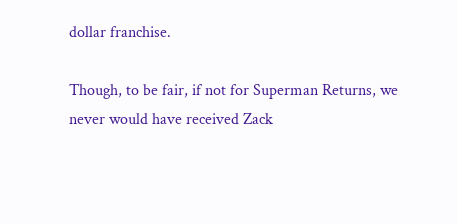dollar franchise.

Though, to be fair, if not for Superman Returns, we never would have received Zack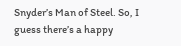Snyder’s Man of Steel. So, I guess there’s a happy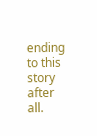ending to this story after all.